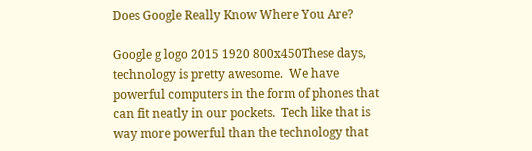Does Google Really Know Where You Are?

Google g logo 2015 1920 800x450These days, technology is pretty awesome.  We have powerful computers in the form of phones that can fit neatly in our pockets.  Tech like that is way more powerful than the technology that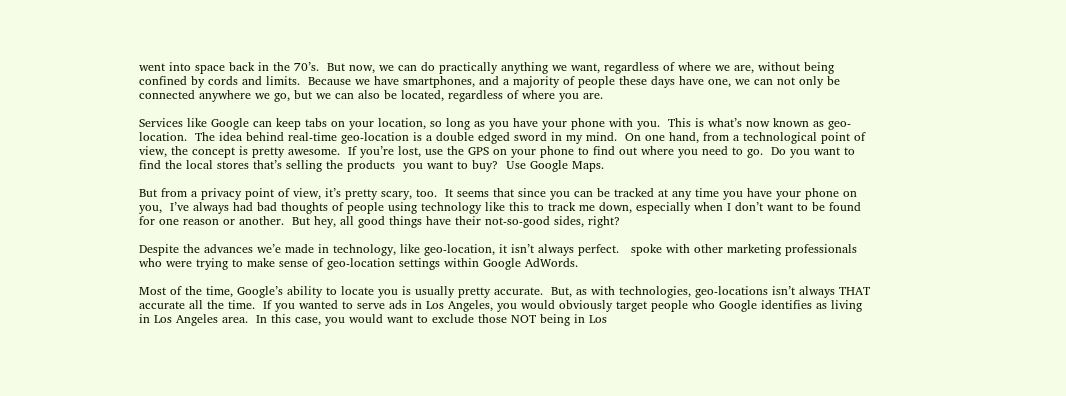went into space back in the 70’s.  But now, we can do practically anything we want, regardless of where we are, without being confined by cords and limits.  Because we have smartphones, and a majority of people these days have one, we can not only be connected anywhere we go, but we can also be located, regardless of where you are.

Services like Google can keep tabs on your location, so long as you have your phone with you.  This is what’s now known as geo-location.  The idea behind real-time geo-location is a double edged sword in my mind.  On one hand, from a technological point of view, the concept is pretty awesome.  If you’re lost, use the GPS on your phone to find out where you need to go.  Do you want to find the local stores that’s selling the products  you want to buy?  Use Google Maps.

But from a privacy point of view, it’s pretty scary, too.  It seems that since you can be tracked at any time you have your phone on you,  I’ve always had bad thoughts of people using technology like this to track me down, especially when I don’t want to be found for one reason or another.  But hey, all good things have their not-so-good sides, right?

Despite the advances we’e made in technology, like geo-location, it isn’t always perfect.   spoke with other marketing professionals who were trying to make sense of geo-location settings within Google AdWords.

Most of the time, Google’s ability to locate you is usually pretty accurate.  But, as with technologies, geo-locations isn’t always THAT accurate all the time.  If you wanted to serve ads in Los Angeles, you would obviously target people who Google identifies as living in Los Angeles area.  In this case, you would want to exclude those NOT being in Los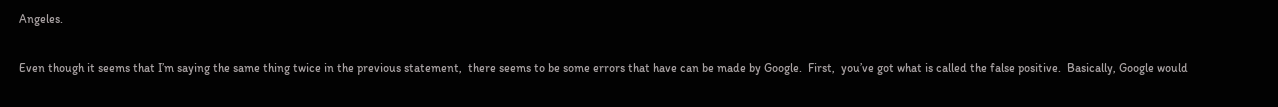Angeles.

Even though it seems that I’m saying the same thing twice in the previous statement,  there seems to be some errors that have can be made by Google.  First,  you’ve got what is called the false positive.  Basically, Google would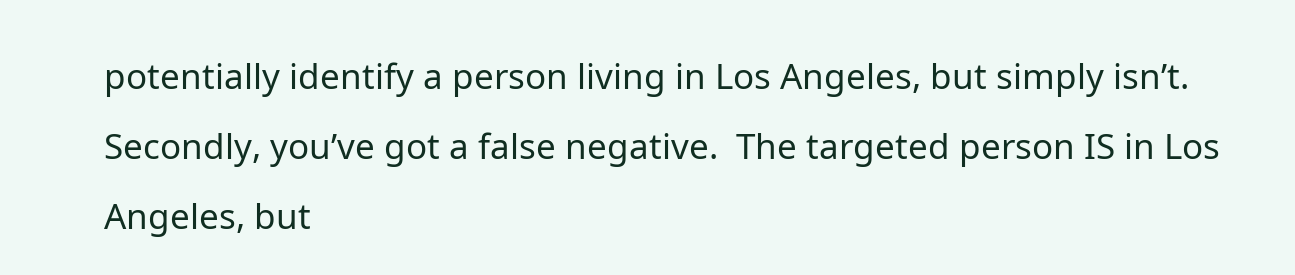potentially identify a person living in Los Angeles, but simply isn’t.  Secondly, you’ve got a false negative.  The targeted person IS in Los Angeles, but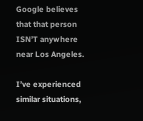Google believes that that person ISN’T anywhere near Los Angeles.

I’ve experienced similar situations,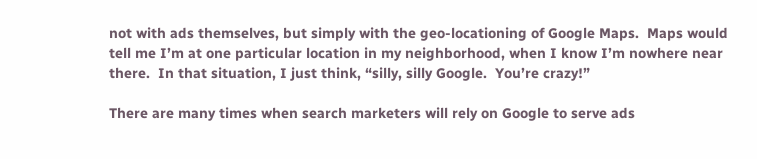not with ads themselves, but simply with the geo-locationing of Google Maps.  Maps would tell me I’m at one particular location in my neighborhood, when I know I’m nowhere near there.  In that situation, I just think, “silly, silly Google.  You’re crazy!”

There are many times when search marketers will rely on Google to serve ads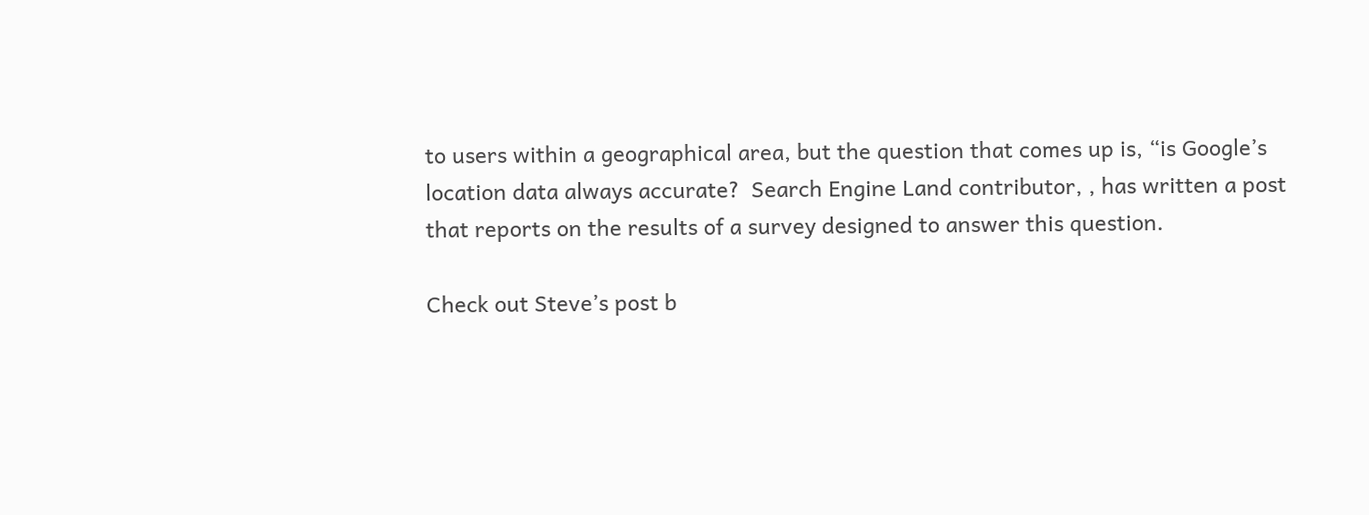to users within a geographical area, but the question that comes up is, “is Google’s location data always accurate?  Search Engine Land contributor, , has written a post that reports on the results of a survey designed to answer this question.

Check out Steve’s post b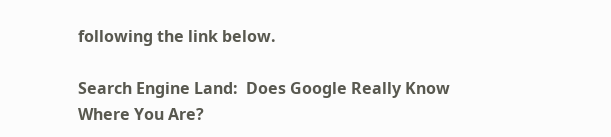following the link below.

Search Engine Land:  Does Google Really Know Where You Are?